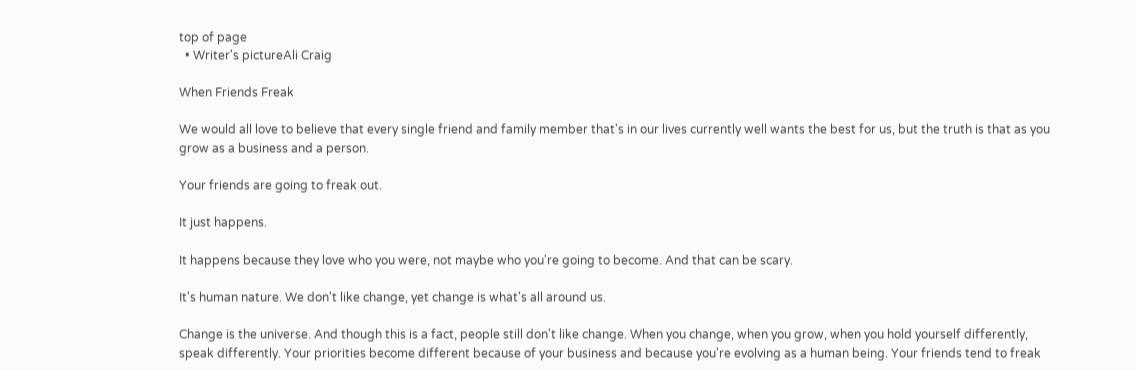top of page
  • Writer's pictureAli Craig

When Friends Freak

We would all love to believe that every single friend and family member that's in our lives currently well wants the best for us, but the truth is that as you grow as a business and a person.

Your friends are going to freak out.

It just happens.

It happens because they love who you were, not maybe who you're going to become. And that can be scary.

It's human nature. We don't like change, yet change is what's all around us.

Change is the universe. And though this is a fact, people still don't like change. When you change, when you grow, when you hold yourself differently, speak differently. Your priorities become different because of your business and because you're evolving as a human being. Your friends tend to freak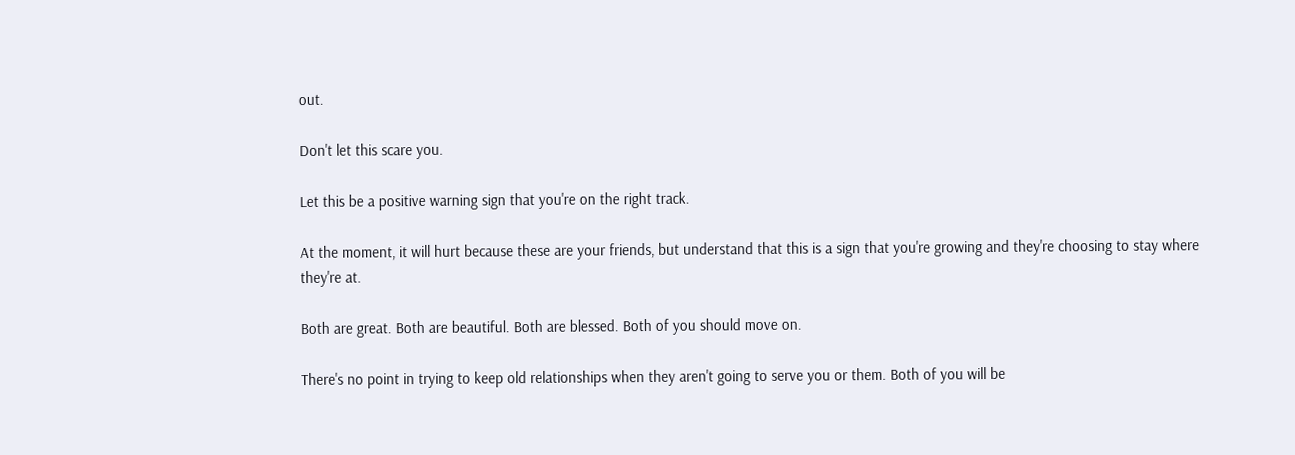out.

Don't let this scare you.

Let this be a positive warning sign that you're on the right track.

At the moment, it will hurt because these are your friends, but understand that this is a sign that you're growing and they're choosing to stay where they're at.

Both are great. Both are beautiful. Both are blessed. Both of you should move on.

There's no point in trying to keep old relationships when they aren't going to serve you or them. Both of you will be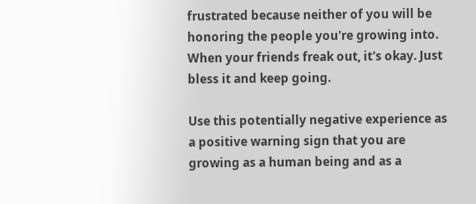frustrated because neither of you will be honoring the people you're growing into. When your friends freak out, it's okay. Just bless it and keep going.

Use this potentially negative experience as a positive warning sign that you are growing as a human being and as a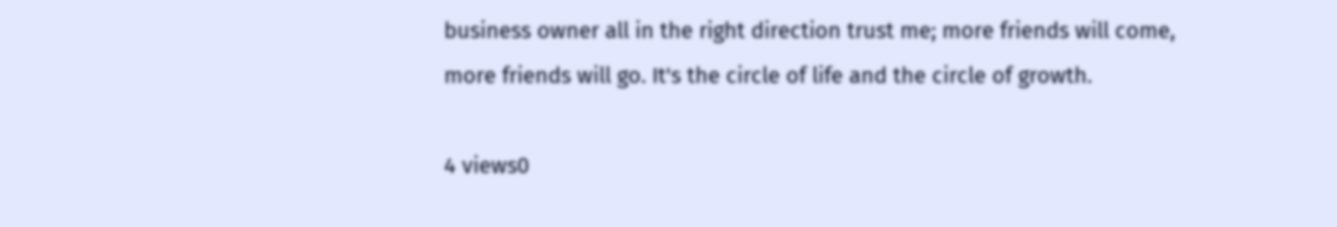business owner all in the right direction trust me; more friends will come, more friends will go. It's the circle of life and the circle of growth.

4 views0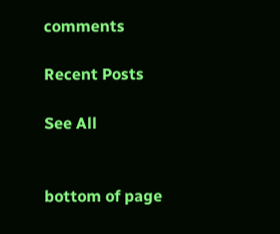comments

Recent Posts

See All


bottom of page